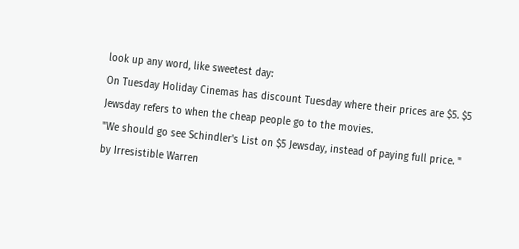look up any word, like sweetest day:
On Tuesday Holiday Cinemas has discount Tuesday where their prices are $5. $5 Jewsday refers to when the cheap people go to the movies.
"We should go see Schindler's List on $5 Jewsday, instead of paying full price. "
by Irresistible Warren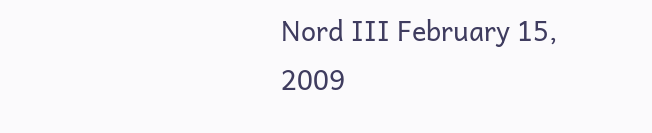Nord III February 15, 2009